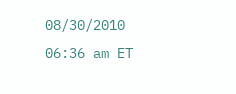08/30/2010 06:36 am ET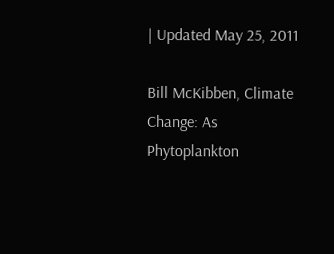| Updated May 25, 2011

Bill McKibben, Climate Change: As Phytoplankton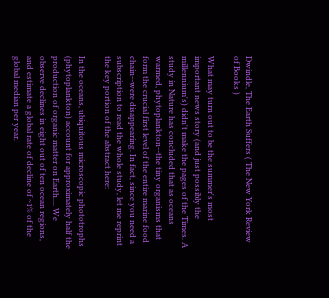Dwindle, The Earth Suffers ( The New York Review of Books )

What may turn out to be the summer's most important news story (and just possibly the millennium's) didn't make the pages of the Times. A study in Nature has concluded that as oceans warmed, phytoplankton--the tiny organisms that form the crucial first level of the entire marine food chain--were disappearing. In fact, since you need a subscription to read the whole study, let me reprint the key portion of the abstract here:

In the oceans, ubiquitous microscopic phototrophs (phytoplankton) account for approximately half the production of organic matter on Earth.... We observe declines in eight out of ten ocean regions, and estimate a global rate of decline of ~1% of the global median per year.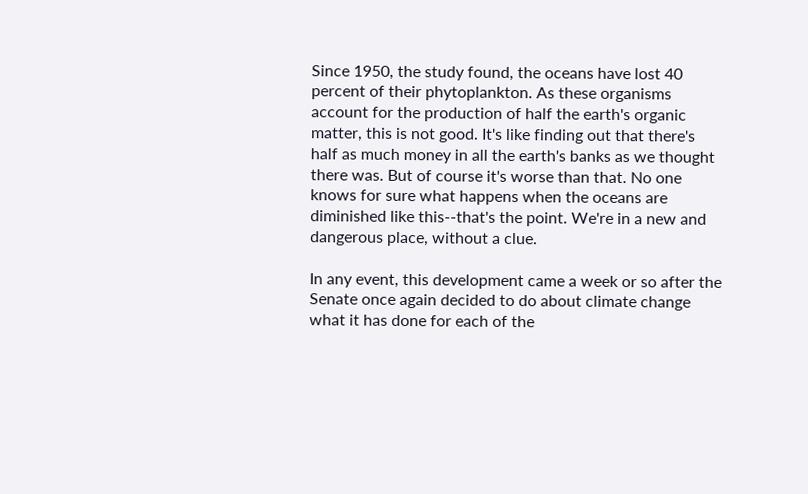Since 1950, the study found, the oceans have lost 40 percent of their phytoplankton. As these organisms account for the production of half the earth's organic matter, this is not good. It's like finding out that there's half as much money in all the earth's banks as we thought there was. But of course it's worse than that. No one knows for sure what happens when the oceans are diminished like this--that's the point. We're in a new and dangerous place, without a clue.

In any event, this development came a week or so after the Senate once again decided to do about climate change what it has done for each of the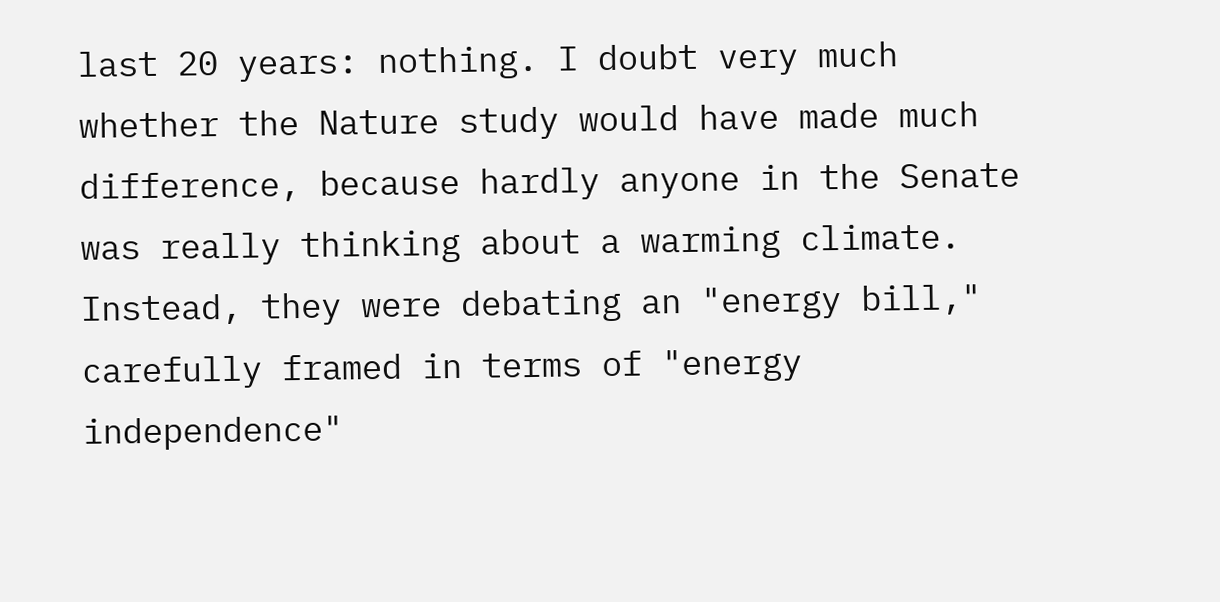last 20 years: nothing. I doubt very much whether the Nature study would have made much difference, because hardly anyone in the Senate was really thinking about a warming climate. Instead, they were debating an "energy bill," carefully framed in terms of "energy independence"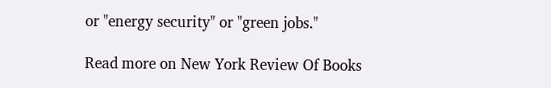or "energy security" or "green jobs."

Read more on New York Review Of Books